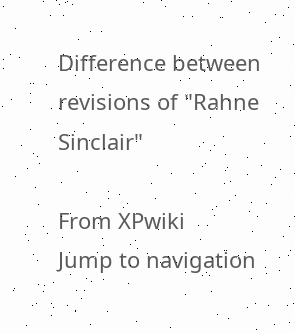Difference between revisions of "Rahne Sinclair"

From XPwiki
Jump to navigation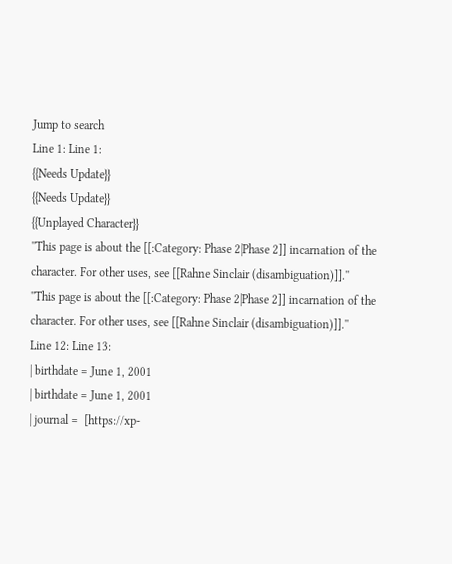Jump to search
Line 1: Line 1:
{{Needs Update}}
{{Needs Update}}
{{Unplayed Character}}
''This page is about the [[:Category: Phase 2|Phase 2]] incarnation of the character. For other uses, see [[Rahne Sinclair (disambiguation)]].''
''This page is about the [[:Category: Phase 2|Phase 2]] incarnation of the character. For other uses, see [[Rahne Sinclair (disambiguation)]].''
Line 12: Line 13:
| birthdate = June 1, 2001
| birthdate = June 1, 2001
| journal =  [https://xp-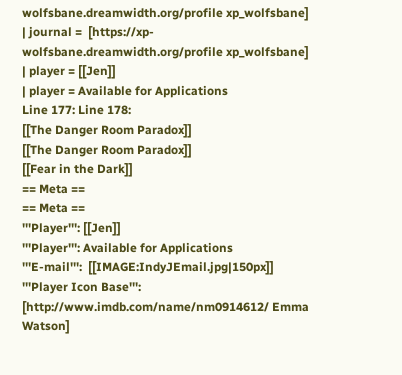wolfsbane.dreamwidth.org/profile xp_wolfsbane]
| journal =  [https://xp-wolfsbane.dreamwidth.org/profile xp_wolfsbane]
| player = [[Jen]]
| player = Available for Applications
Line 177: Line 178:
[[The Danger Room Paradox]]
[[The Danger Room Paradox]]
[[Fear in the Dark]]
== Meta ==
== Meta ==
'''Player''': [[Jen]]
'''Player''': Available for Applications
'''E-mail''':  [[IMAGE:IndyJEmail.jpg|150px]]
'''Player Icon Base''':  [http://www.imdb.com/name/nm0914612/ Emma Watson]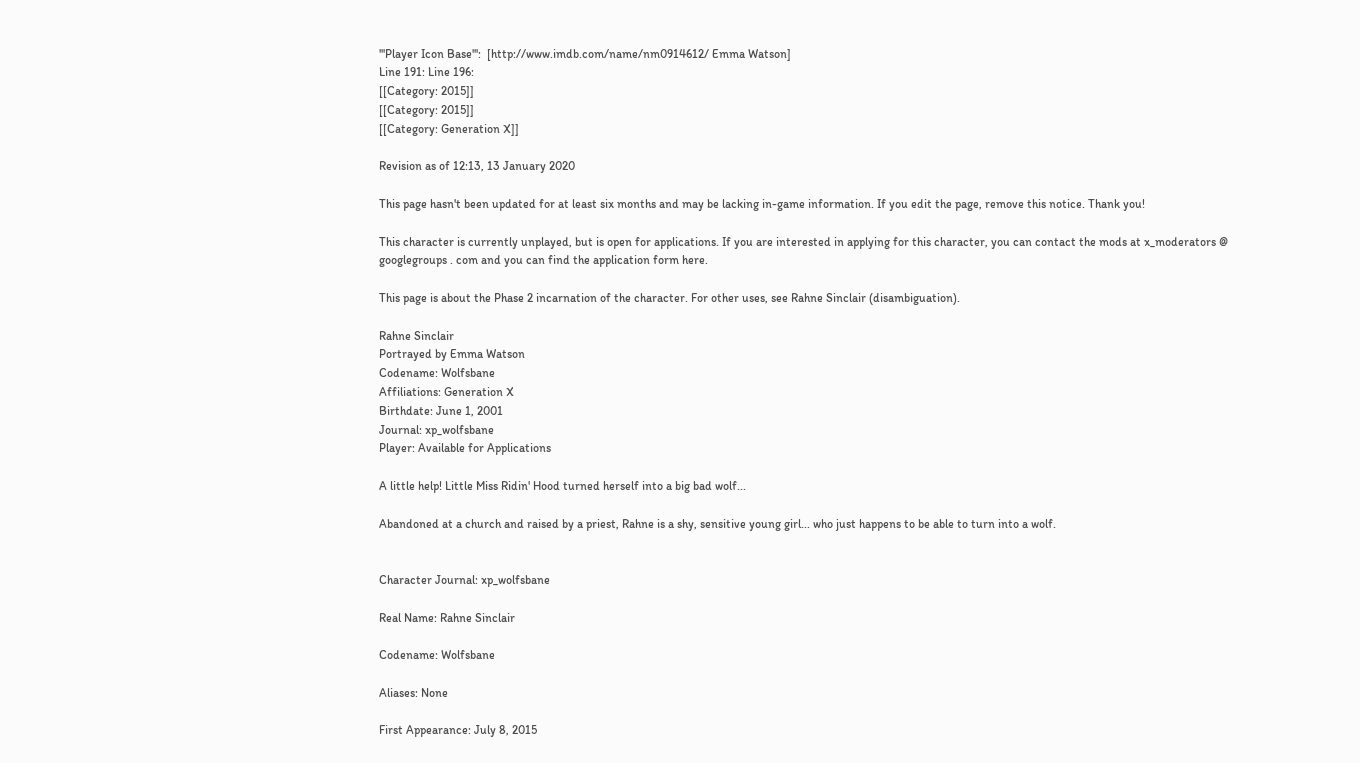'''Player Icon Base''':  [http://www.imdb.com/name/nm0914612/ Emma Watson]
Line 191: Line 196:
[[Category: 2015]]
[[Category: 2015]]
[[Category: Generation X]]

Revision as of 12:13, 13 January 2020

This page hasn't been updated for at least six months and may be lacking in-game information. If you edit the page, remove this notice. Thank you!

This character is currently unplayed, but is open for applications. If you are interested in applying for this character, you can contact the mods at x_moderators @ googlegroups . com and you can find the application form here.

This page is about the Phase 2 incarnation of the character. For other uses, see Rahne Sinclair (disambiguation).

Rahne Sinclair
Portrayed by Emma Watson
Codename: Wolfsbane
Affiliations: Generation X
Birthdate: June 1, 2001
Journal: xp_wolfsbane
Player: Available for Applications

A little help! Little Miss Ridin' Hood turned herself into a big bad wolf...

Abandoned at a church and raised by a priest, Rahne is a shy, sensitive young girl... who just happens to be able to turn into a wolf.


Character Journal: xp_wolfsbane

Real Name: Rahne Sinclair

Codename: Wolfsbane

Aliases: None

First Appearance: July 8, 2015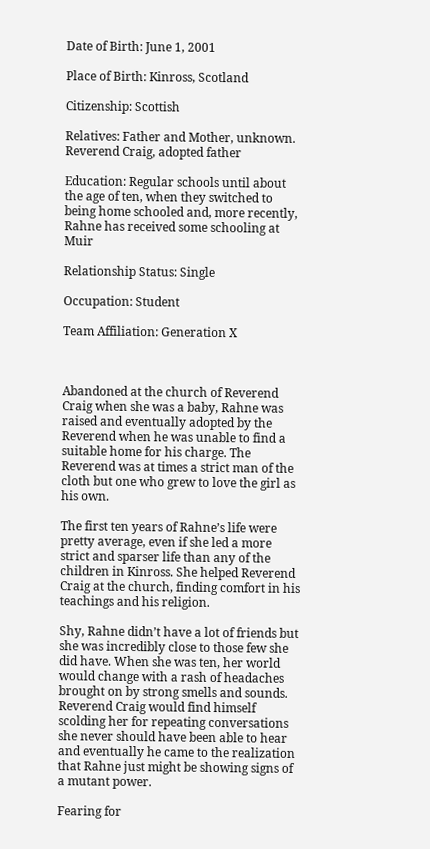Date of Birth: June 1, 2001

Place of Birth: Kinross, Scotland

Citizenship: Scottish

Relatives: Father and Mother, unknown. Reverend Craig, adopted father

Education: Regular schools until about the age of ten, when they switched to being home schooled and, more recently, Rahne has received some schooling at Muir

Relationship Status: Single

Occupation: Student

Team Affiliation: Generation X



Abandoned at the church of Reverend Craig when she was a baby, Rahne was raised and eventually adopted by the Reverend when he was unable to find a suitable home for his charge. The Reverend was at times a strict man of the cloth but one who grew to love the girl as his own.

The first ten years of Rahne’s life were pretty average, even if she led a more strict and sparser life than any of the children in Kinross. She helped Reverend Craig at the church, finding comfort in his teachings and his religion.

Shy, Rahne didn’t have a lot of friends but she was incredibly close to those few she did have. When she was ten, her world would change with a rash of headaches brought on by strong smells and sounds. Reverend Craig would find himself scolding her for repeating conversations she never should have been able to hear and eventually he came to the realization that Rahne just might be showing signs of a mutant power.

Fearing for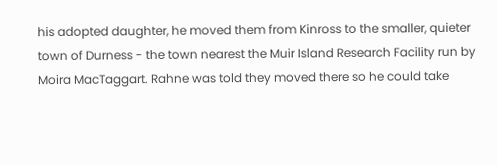his adopted daughter, he moved them from Kinross to the smaller, quieter town of Durness - the town nearest the Muir Island Research Facility run by Moira MacTaggart. Rahne was told they moved there so he could take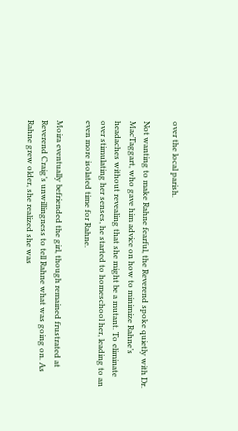over the local parish.

Not wanting to make Rahne fearful, the Reverend spoke quietly with Dr. MacTaggart, who gave him advice on how to minimize Rahne’s headaches without revealing that she might be a mutant. To eliminate over stimulating her senses, he started to homeschool her, leading to an even more isolated time for Rahne.

Moira eventually befriended the girl, though remained frustrated at Reverend Craig’s unwillingness to tell Rahne what was going on. As Rahne grew older, she realized she was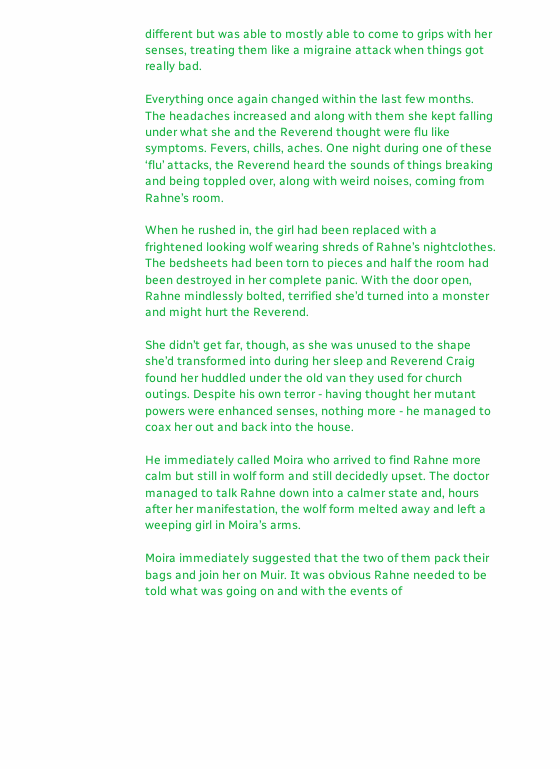different but was able to mostly able to come to grips with her senses, treating them like a migraine attack when things got really bad.

Everything once again changed within the last few months. The headaches increased and along with them she kept falling under what she and the Reverend thought were flu like symptoms. Fevers, chills, aches. One night during one of these ‘flu’ attacks, the Reverend heard the sounds of things breaking and being toppled over, along with weird noises, coming from Rahne’s room.

When he rushed in, the girl had been replaced with a frightened looking wolf wearing shreds of Rahne’s nightclothes. The bedsheets had been torn to pieces and half the room had been destroyed in her complete panic. With the door open, Rahne mindlessly bolted, terrified she’d turned into a monster and might hurt the Reverend.

She didn’t get far, though, as she was unused to the shape she’d transformed into during her sleep and Reverend Craig found her huddled under the old van they used for church outings. Despite his own terror - having thought her mutant powers were enhanced senses, nothing more - he managed to coax her out and back into the house.

He immediately called Moira who arrived to find Rahne more calm but still in wolf form and still decidedly upset. The doctor managed to talk Rahne down into a calmer state and, hours after her manifestation, the wolf form melted away and left a weeping girl in Moira’s arms.

Moira immediately suggested that the two of them pack their bags and join her on Muir. It was obvious Rahne needed to be told what was going on and with the events of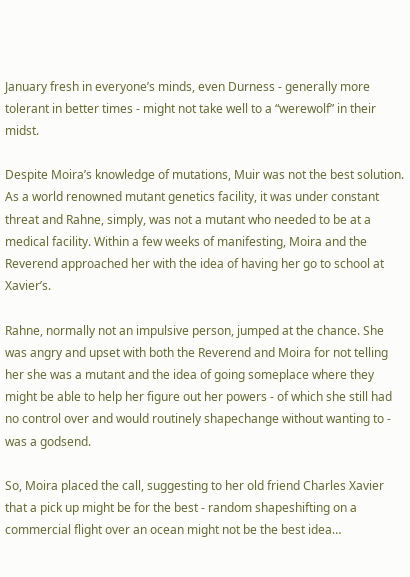January fresh in everyone’s minds, even Durness - generally more tolerant in better times - might not take well to a “werewolf” in their midst.

Despite Moira’s knowledge of mutations, Muir was not the best solution. As a world renowned mutant genetics facility, it was under constant threat and Rahne, simply, was not a mutant who needed to be at a medical facility. Within a few weeks of manifesting, Moira and the Reverend approached her with the idea of having her go to school at Xavier’s.

Rahne, normally not an impulsive person, jumped at the chance. She was angry and upset with both the Reverend and Moira for not telling her she was a mutant and the idea of going someplace where they might be able to help her figure out her powers - of which she still had no control over and would routinely shapechange without wanting to - was a godsend.

So, Moira placed the call, suggesting to her old friend Charles Xavier that a pick up might be for the best - random shapeshifting on a commercial flight over an ocean might not be the best idea…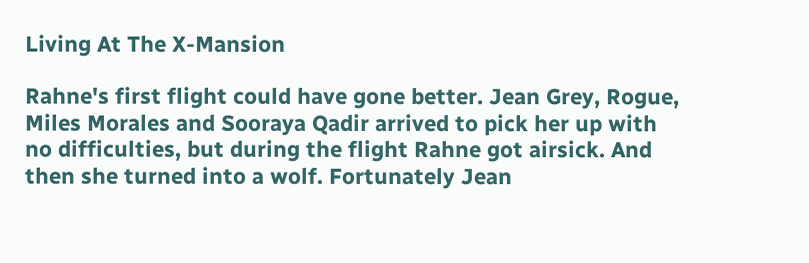Living At The X-Mansion

Rahne's first flight could have gone better. Jean Grey, Rogue, Miles Morales and Sooraya Qadir arrived to pick her up with no difficulties, but during the flight Rahne got airsick. And then she turned into a wolf. Fortunately Jean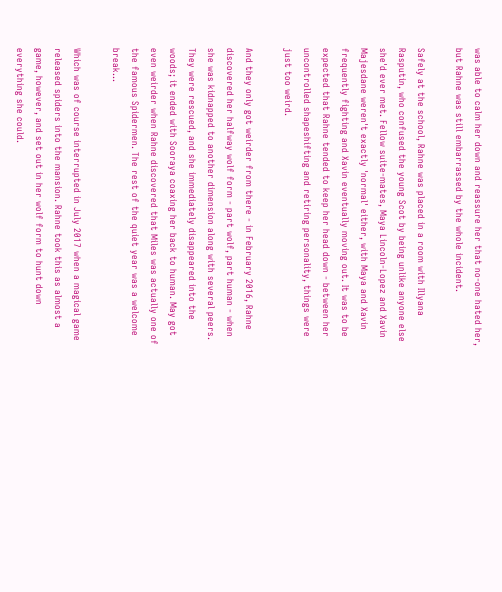was able to calm her down and reassure her that no-one hated her, but Rahne was still embarrassed by the whole incident.

Safely at the school, Rahne was placed in a room with Illyana Rasputin, who confused the young Scot by being unlike anyone else she'd ever met. Fellow suite-mates, Maya Lincoln-Lopez and Xavin Majesdane weren't exactly 'normal' either, with Maya and Xavin frequently fighting and Xavin eventually moving out. It was to be expected that Rahne tended to keep her head down - between her uncontrolled shapeshifting and retiring personality, things were just too weird.

And they only got weirder from there - in February 2016, Rahne discovered her halfway wolf form - part wolf, part human - when she was kidnapped to another dimension along with several peers. They were rescued, and she immediately disappeared into the woods; it ended with Sooraya coaxing her back to human. May got even weirder when Rahne discovered that Miles was actually one of the famous Spidermen. The rest of the quiet year was a welcome break...

Which was of course interrupted in July 2017 when a magical game released spiders into the mansion. Rahne took this as almost a game, however, and set out in her wolf form to hunt down everything she could.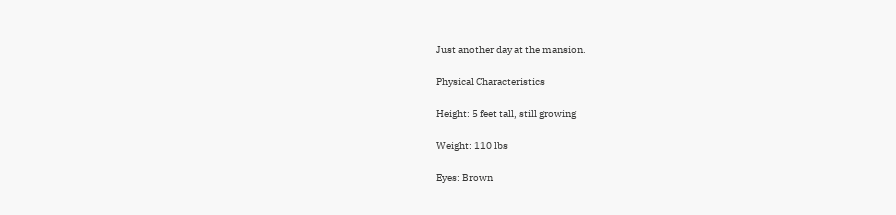Just another day at the mansion.

Physical Characteristics

Height: 5 feet tall, still growing

Weight: 110 lbs

Eyes: Brown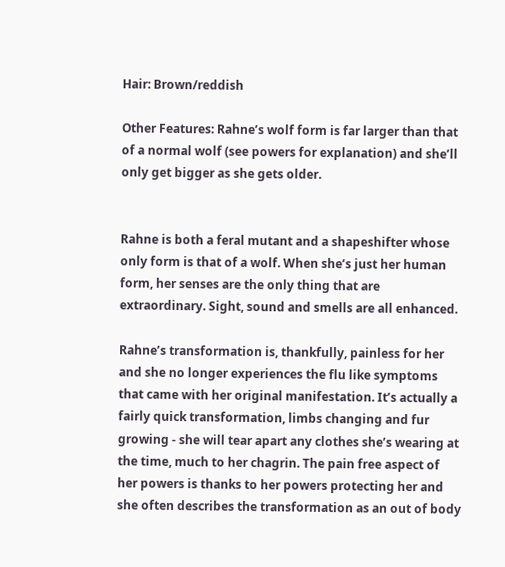Hair: Brown/reddish

Other Features: Rahne’s wolf form is far larger than that of a normal wolf (see powers for explanation) and she’ll only get bigger as she gets older.


Rahne is both a feral mutant and a shapeshifter whose only form is that of a wolf. When she’s just her human form, her senses are the only thing that are extraordinary. Sight, sound and smells are all enhanced.

Rahne’s transformation is, thankfully, painless for her and she no longer experiences the flu like symptoms that came with her original manifestation. It’s actually a fairly quick transformation, limbs changing and fur growing - she will tear apart any clothes she’s wearing at the time, much to her chagrin. The pain free aspect of her powers is thanks to her powers protecting her and she often describes the transformation as an out of body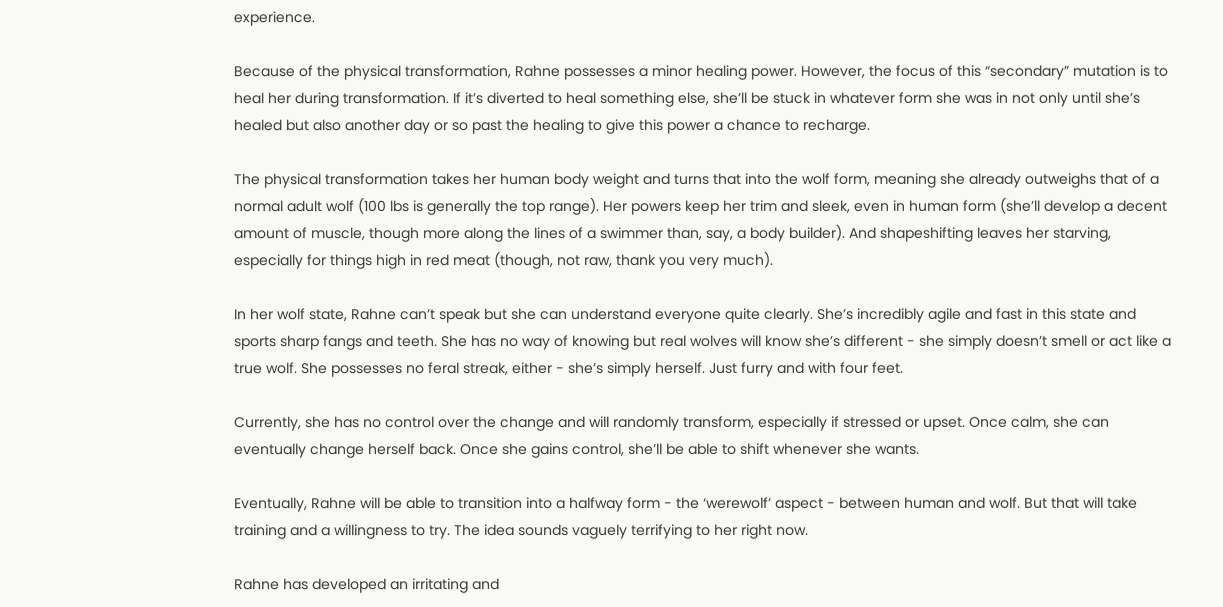experience.

Because of the physical transformation, Rahne possesses a minor healing power. However, the focus of this “secondary” mutation is to heal her during transformation. If it’s diverted to heal something else, she’ll be stuck in whatever form she was in not only until she’s healed but also another day or so past the healing to give this power a chance to recharge.

The physical transformation takes her human body weight and turns that into the wolf form, meaning she already outweighs that of a normal adult wolf (100 lbs is generally the top range). Her powers keep her trim and sleek, even in human form (she’ll develop a decent amount of muscle, though more along the lines of a swimmer than, say, a body builder). And shapeshifting leaves her starving, especially for things high in red meat (though, not raw, thank you very much).

In her wolf state, Rahne can’t speak but she can understand everyone quite clearly. She’s incredibly agile and fast in this state and sports sharp fangs and teeth. She has no way of knowing but real wolves will know she’s different - she simply doesn’t smell or act like a true wolf. She possesses no feral streak, either - she’s simply herself. Just furry and with four feet.

Currently, she has no control over the change and will randomly transform, especially if stressed or upset. Once calm, she can eventually change herself back. Once she gains control, she’ll be able to shift whenever she wants.

Eventually, Rahne will be able to transition into a halfway form - the ‘werewolf’ aspect - between human and wolf. But that will take training and a willingness to try. The idea sounds vaguely terrifying to her right now.

Rahne has developed an irritating and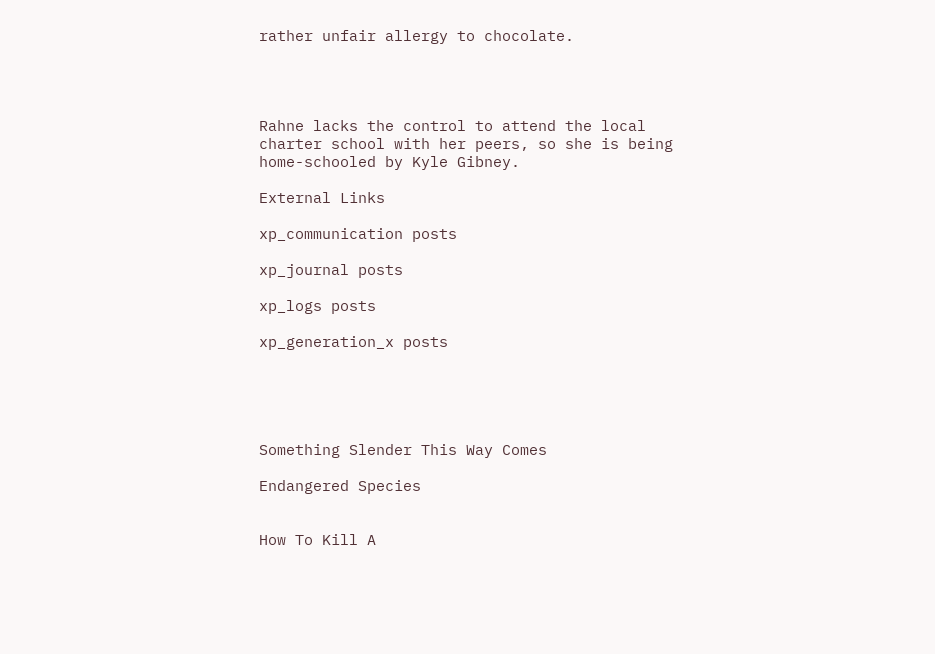rather unfair allergy to chocolate.




Rahne lacks the control to attend the local charter school with her peers, so she is being home-schooled by Kyle Gibney.

External Links

xp_communication posts

xp_journal posts

xp_logs posts

xp_generation_x posts





Something Slender This Way Comes

Endangered Species


How To Kill A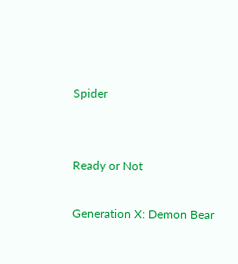Spider


Ready or Not

Generation X: Demon Bear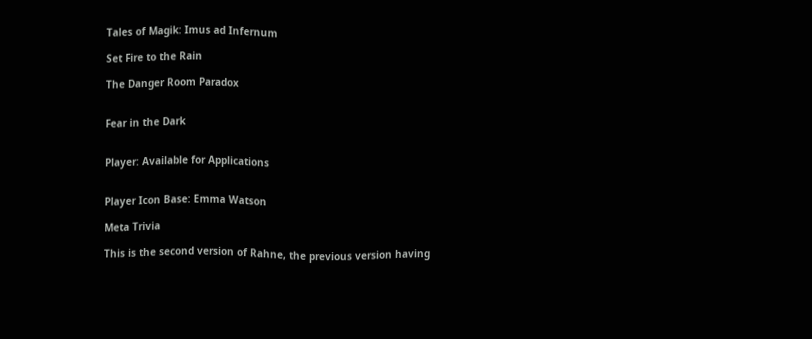Tales of Magik: Imus ad Infernum

Set Fire to the Rain

The Danger Room Paradox


Fear in the Dark


Player: Available for Applications


Player Icon Base: Emma Watson

Meta Trivia

This is the second version of Rahne, the previous version having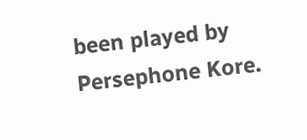been played by Persephone Kore.